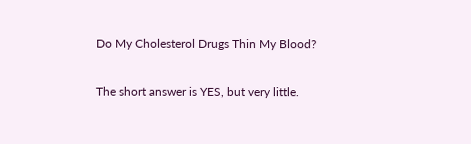Do My Cholesterol Drugs Thin My Blood?

The short answer is YES, but very little.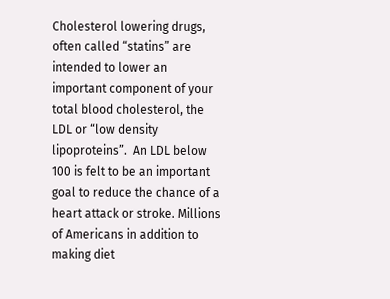Cholesterol lowering drugs, often called “statins” are intended to lower an important component of your total blood cholesterol, the LDL or “low density lipoproteins”.  An LDL below 100 is felt to be an important goal to reduce the chance of a heart attack or stroke. Millions of Americans in addition to making diet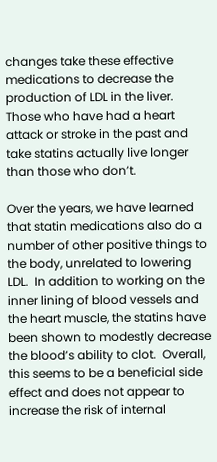changes take these effective medications to decrease the production of LDL in the liver.  Those who have had a heart attack or stroke in the past and take statins actually live longer than those who don’t.

Over the years, we have learned that statin medications also do a number of other positive things to the body, unrelated to lowering LDL.  In addition to working on the inner lining of blood vessels and the heart muscle, the statins have been shown to modestly decrease the blood’s ability to clot.  Overall, this seems to be a beneficial side effect and does not appear to increase the risk of internal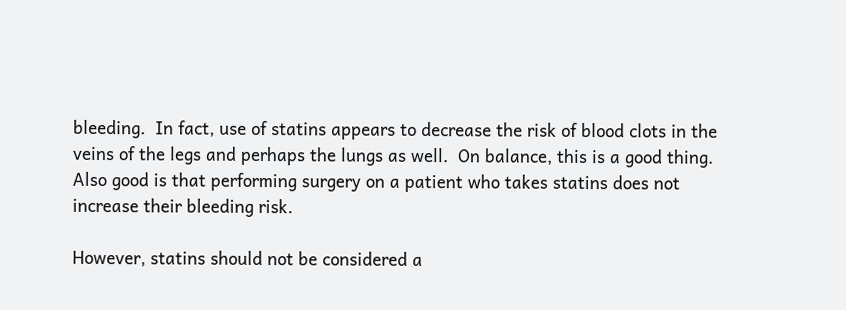bleeding.  In fact, use of statins appears to decrease the risk of blood clots in the veins of the legs and perhaps the lungs as well.  On balance, this is a good thing.  Also good is that performing surgery on a patient who takes statins does not increase their bleeding risk.

However, statins should not be considered a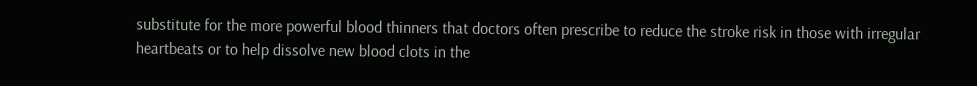substitute for the more powerful blood thinners that doctors often prescribe to reduce the stroke risk in those with irregular heartbeats or to help dissolve new blood clots in the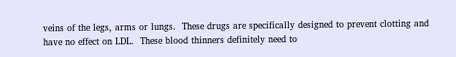veins of the legs, arms or lungs.  These drugs are specifically designed to prevent clotting and have no effect on LDL.  These blood thinners definitely need to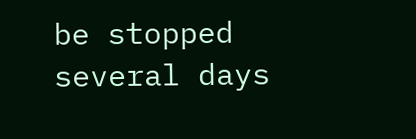be stopped several days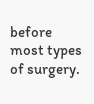before most types of surgery.